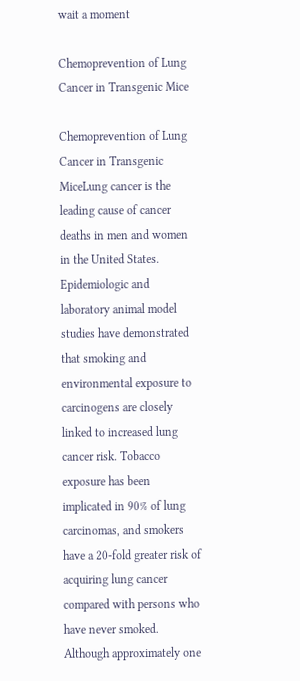wait a moment

Chemoprevention of Lung Cancer in Transgenic Mice

Chemoprevention of Lung Cancer in Transgenic MiceLung cancer is the leading cause of cancer deaths in men and women in the United States. Epidemiologic and laboratory animal model studies have demonstrated that smoking and environmental exposure to carcinogens are closely linked to increased lung cancer risk. Tobacco exposure has been implicated in 90% of lung carcinomas, and smokers have a 20-fold greater risk of acquiring lung cancer compared with persons who have never smoked. Although approximately one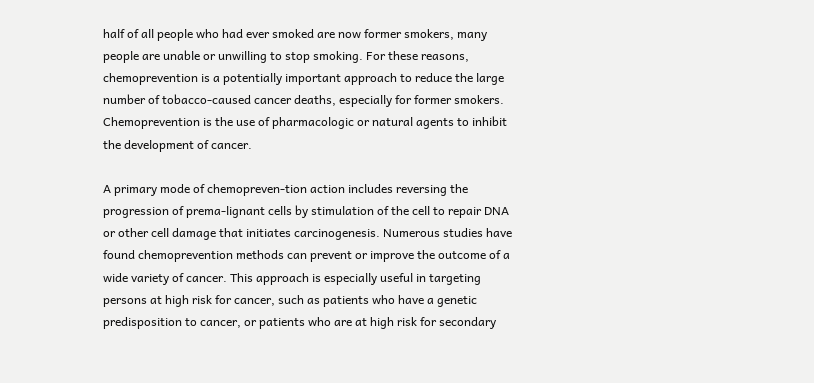half of all people who had ever smoked are now former smokers, many people are unable or unwilling to stop smoking. For these reasons, chemoprevention is a potentially important approach to reduce the large number of tobacco-caused cancer deaths, especially for former smokers. Chemoprevention is the use of pharmacologic or natural agents to inhibit the development of cancer.

A primary mode of chemopreven-tion action includes reversing the progression of prema-lignant cells by stimulation of the cell to repair DNA or other cell damage that initiates carcinogenesis. Numerous studies have found chemoprevention methods can prevent or improve the outcome of a wide variety of cancer. This approach is especially useful in targeting persons at high risk for cancer, such as patients who have a genetic predisposition to cancer, or patients who are at high risk for secondary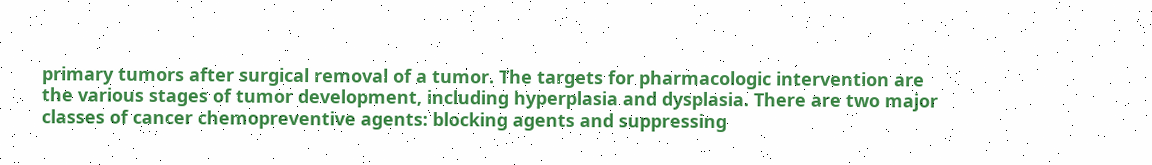primary tumors after surgical removal of a tumor. The targets for pharmacologic intervention are the various stages of tumor development, including hyperplasia and dysplasia. There are two major classes of cancer chemopreventive agents: blocking agents and suppressing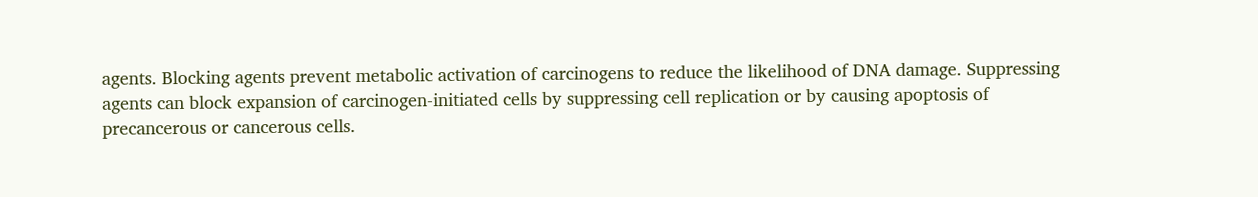agents. Blocking agents prevent metabolic activation of carcinogens to reduce the likelihood of DNA damage. Suppressing agents can block expansion of carcinogen-initiated cells by suppressing cell replication or by causing apoptosis of precancerous or cancerous cells.